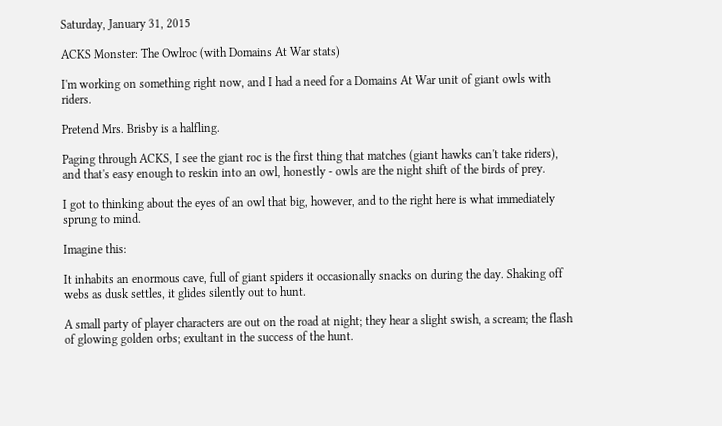Saturday, January 31, 2015

ACKS Monster: The Owlroc (with Domains At War stats)

I'm working on something right now, and I had a need for a Domains At War unit of giant owls with riders.

Pretend Mrs. Brisby is a halfling.

Paging through ACKS, I see the giant roc is the first thing that matches (giant hawks can't take riders), and that's easy enough to reskin into an owl, honestly - owls are the night shift of the birds of prey.

I got to thinking about the eyes of an owl that big, however, and to the right here is what immediately sprung to mind.

Imagine this:

It inhabits an enormous cave, full of giant spiders it occasionally snacks on during the day. Shaking off webs as dusk settles, it glides silently out to hunt.

A small party of player characters are out on the road at night; they hear a slight swish, a scream; the flash of glowing golden orbs; exultant in the success of the hunt.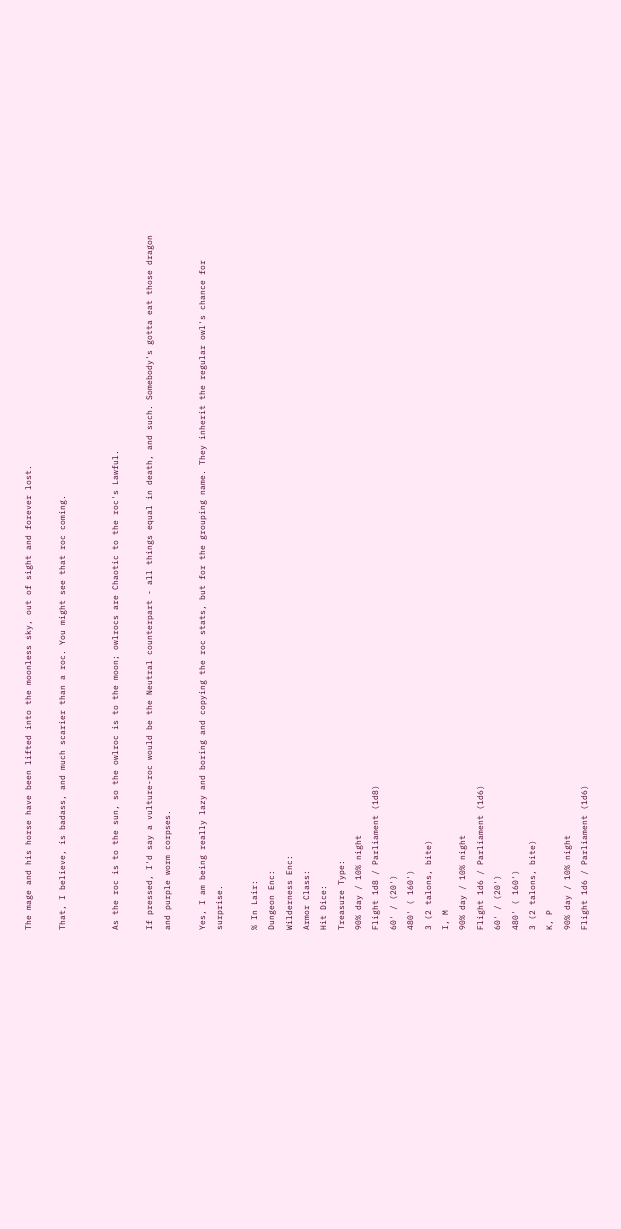The mage and his horse have been lifted into the moonless sky, out of sight and forever lost.

That, I believe, is badass, and much scarier than a roc. You might see that roc coming.


As the roc is to the sun, so the owlroc is to the moon; owlrocs are Chaotic to the roc's Lawful.

If pressed, I'd say a vulture-roc would be the Neutral counterpart - all things equal in death, and such. Somebody's gotta eat those dragon and purple worm corpses.

Yes, I am being really lazy and boring and copying the roc stats, but for the grouping name. They inherit the regular owl's chance for surprise.

% In Lair:
Dungeon Enc:
Wilderness Enc:
Armor Class:
Hit Dice:
Treasure Type:
90% day / 10% night
Flight 1d8 / Parliament (1d8)
60' / (20')
480' ( 160')
3 (2 talons, bite)
I, M
90% day / 10% night
Flight 1d6 / Parliament (1d6)
60' / (20')
480' ( 160')
3 (2 talons, bite)
K, P
90% day / 10% night
Flight 1d6 / Parliament (1d6)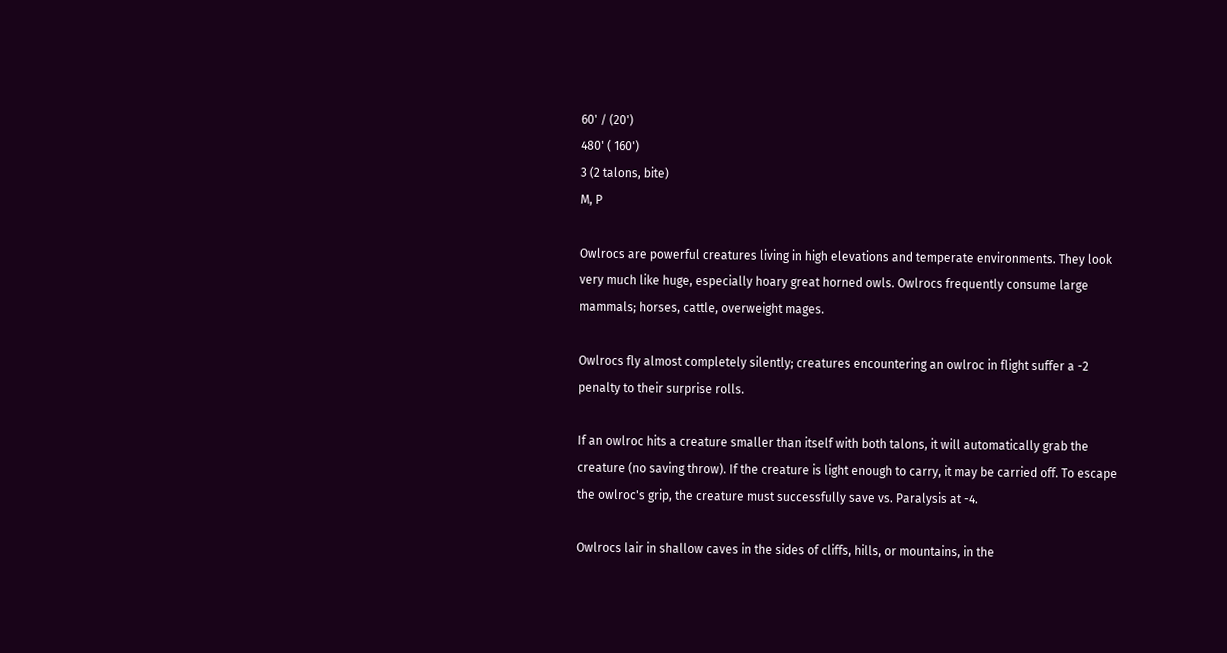60' / (20')
480' ( 160')
3 (2 talons, bite)
M, P

Owlrocs are powerful creatures living in high elevations and temperate environments. They look very much like huge, especially hoary great horned owls. Owlrocs frequently consume large mammals; horses, cattle, overweight mages.

Owlrocs fly almost completely silently; creatures encountering an owlroc in flight suffer a -2 penalty to their surprise rolls.

If an owlroc hits a creature smaller than itself with both talons, it will automatically grab the creature (no saving throw). If the creature is light enough to carry, it may be carried off. To escape the owlroc's grip, the creature must successfully save vs. Paralysis at -4.

Owlrocs lair in shallow caves in the sides of cliffs, hills, or mountains, in the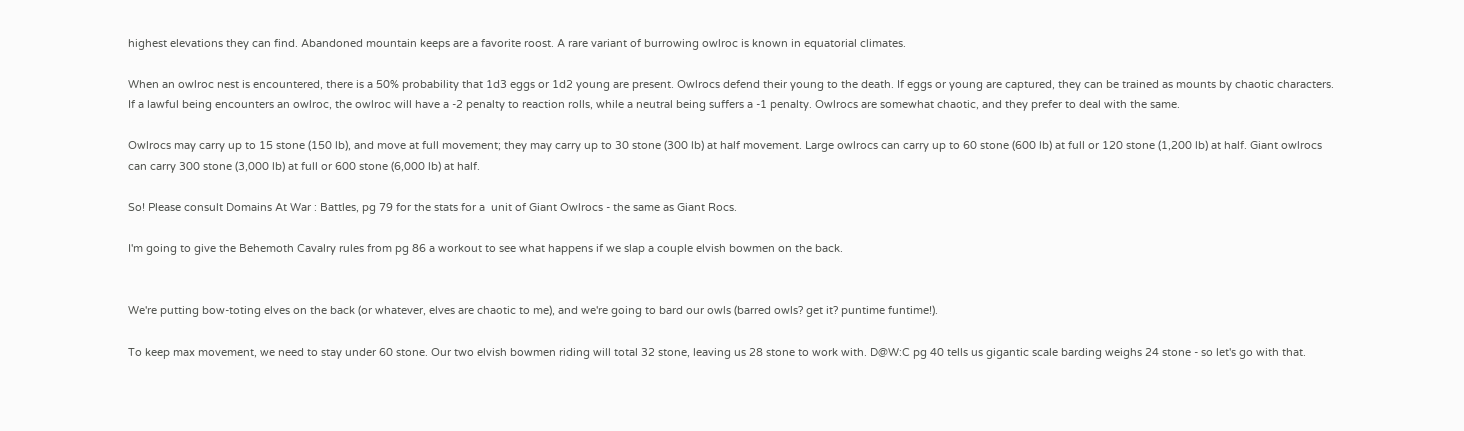highest elevations they can find. Abandoned mountain keeps are a favorite roost. A rare variant of burrowing owlroc is known in equatorial climates.

When an owlroc nest is encountered, there is a 50% probability that 1d3 eggs or 1d2 young are present. Owlrocs defend their young to the death. If eggs or young are captured, they can be trained as mounts by chaotic characters. If a lawful being encounters an owlroc, the owlroc will have a -2 penalty to reaction rolls, while a neutral being suffers a -1 penalty. Owlrocs are somewhat chaotic, and they prefer to deal with the same.

Owlrocs may carry up to 15 stone (150 lb), and move at full movement; they may carry up to 30 stone (300 lb) at half movement. Large owlrocs can carry up to 60 stone (600 lb) at full or 120 stone (1,200 lb) at half. Giant owlrocs can carry 300 stone (3,000 lb) at full or 600 stone (6,000 lb) at half.

So! Please consult Domains At War : Battles, pg 79 for the stats for a  unit of Giant Owlrocs - the same as Giant Rocs.

I'm going to give the Behemoth Cavalry rules from pg 86 a workout to see what happens if we slap a couple elvish bowmen on the back.


We're putting bow-toting elves on the back (or whatever, elves are chaotic to me), and we're going to bard our owls (barred owls? get it? puntime funtime!).

To keep max movement, we need to stay under 60 stone. Our two elvish bowmen riding will total 32 stone, leaving us 28 stone to work with. D@W:C pg 40 tells us gigantic scale barding weighs 24 stone - so let's go with that.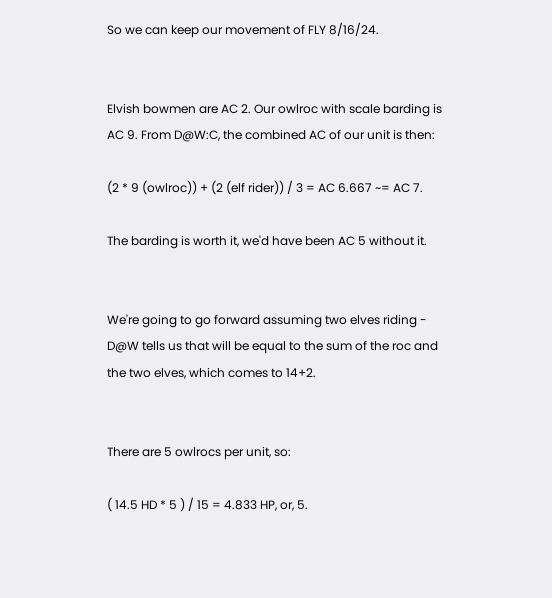So we can keep our movement of FLY 8/16/24.


Elvish bowmen are AC 2. Our owlroc with scale barding is AC 9. From D@W:C, the combined AC of our unit is then:

(2 * 9 (owlroc)) + (2 (elf rider)) / 3 = AC 6.667 ~= AC 7.

The barding is worth it, we'd have been AC 5 without it.


We're going to go forward assuming two elves riding - D@W tells us that will be equal to the sum of the roc and the two elves, which comes to 14+2.


There are 5 owlrocs per unit, so:

( 14.5 HD * 5 ) / 15 = 4.833 HP, or, 5.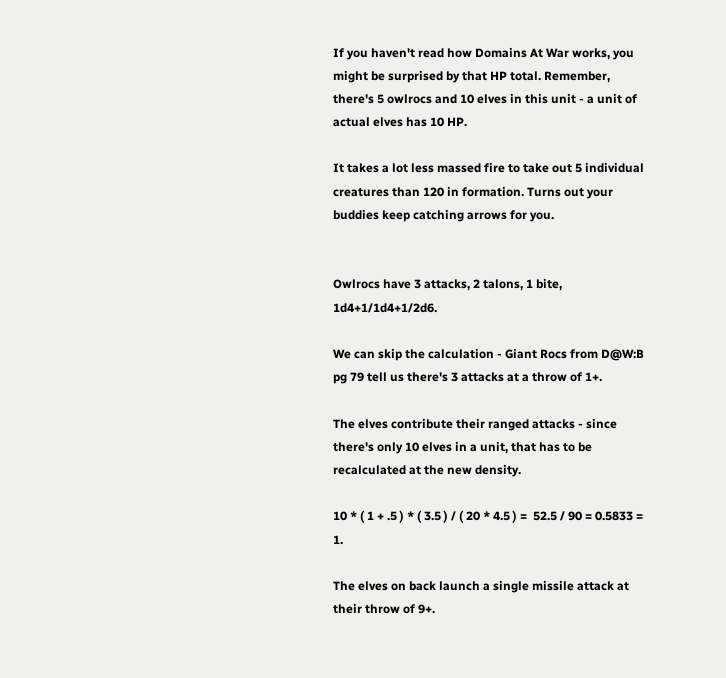If you haven't read how Domains At War works, you might be surprised by that HP total. Remember, there's 5 owlrocs and 10 elves in this unit - a unit of actual elves has 10 HP.

It takes a lot less massed fire to take out 5 individual creatures than 120 in formation. Turns out your buddies keep catching arrows for you.


Owlrocs have 3 attacks, 2 talons, 1 bite, 1d4+1/1d4+1/2d6.

We can skip the calculation - Giant Rocs from D@W:B pg 79 tell us there's 3 attacks at a throw of 1+.

The elves contribute their ranged attacks - since there's only 10 elves in a unit, that has to be recalculated at the new density.

10 * ( 1 + .5 ) * ( 3.5 ) / ( 20 * 4.5 ) =  52.5 / 90 = 0.5833 = 1.

The elves on back launch a single missile attack at their throw of 9+.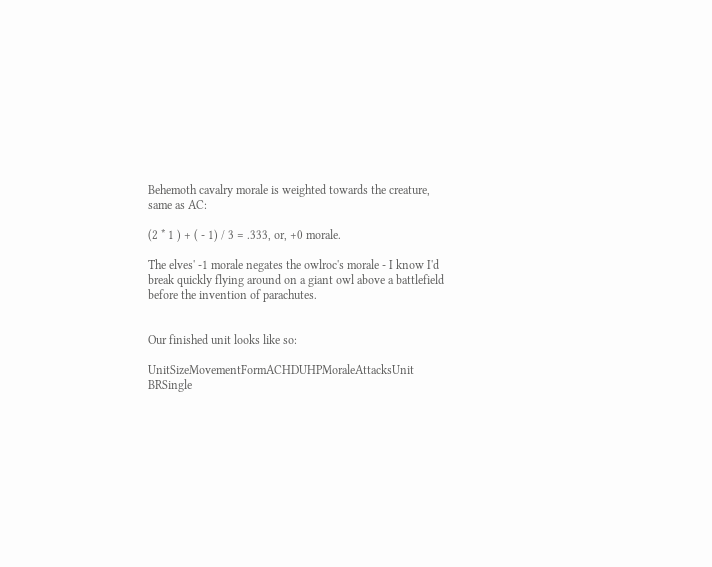Behemoth cavalry morale is weighted towards the creature, same as AC:

(2 * 1 ) + ( - 1) / 3 = .333, or, +0 morale.

The elves' -1 morale negates the owlroc's morale - I know I'd break quickly flying around on a giant owl above a battlefield before the invention of parachutes.


Our finished unit looks like so:

UnitSizeMovementFormACHDUHPMoraleAttacksUnit BRSingle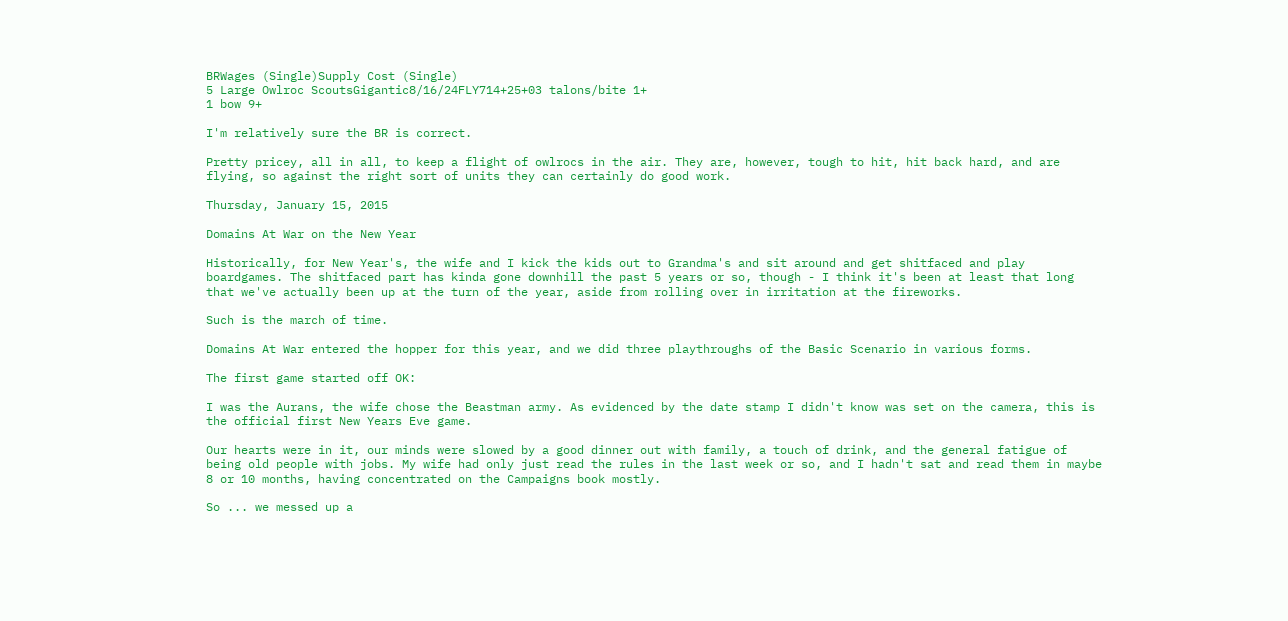BRWages (Single)Supply Cost (Single)
5 Large Owlroc ScoutsGigantic8/16/24FLY714+25+03 talons/bite 1+
1 bow 9+

I'm relatively sure the BR is correct.

Pretty pricey, all in all, to keep a flight of owlrocs in the air. They are, however, tough to hit, hit back hard, and are flying, so against the right sort of units they can certainly do good work.

Thursday, January 15, 2015

Domains At War on the New Year

Historically, for New Year's, the wife and I kick the kids out to Grandma's and sit around and get shitfaced and play boardgames. The shitfaced part has kinda gone downhill the past 5 years or so, though - I think it's been at least that long that we've actually been up at the turn of the year, aside from rolling over in irritation at the fireworks.

Such is the march of time.

Domains At War entered the hopper for this year, and we did three playthroughs of the Basic Scenario in various forms.

The first game started off OK:

I was the Aurans, the wife chose the Beastman army. As evidenced by the date stamp I didn't know was set on the camera, this is the official first New Years Eve game.

Our hearts were in it, our minds were slowed by a good dinner out with family, a touch of drink, and the general fatigue of being old people with jobs. My wife had only just read the rules in the last week or so, and I hadn't sat and read them in maybe 8 or 10 months, having concentrated on the Campaigns book mostly.

So ... we messed up a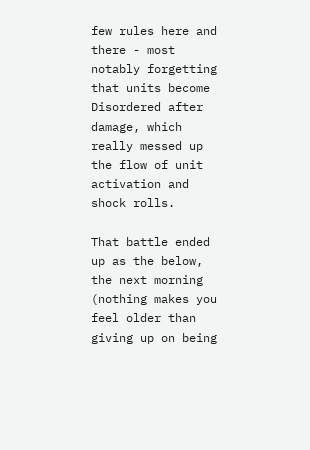few rules here and there - most notably forgetting that units become Disordered after damage, which really messed up the flow of unit activation and shock rolls.

That battle ended up as the below, the next morning (nothing makes you feel older than giving up on being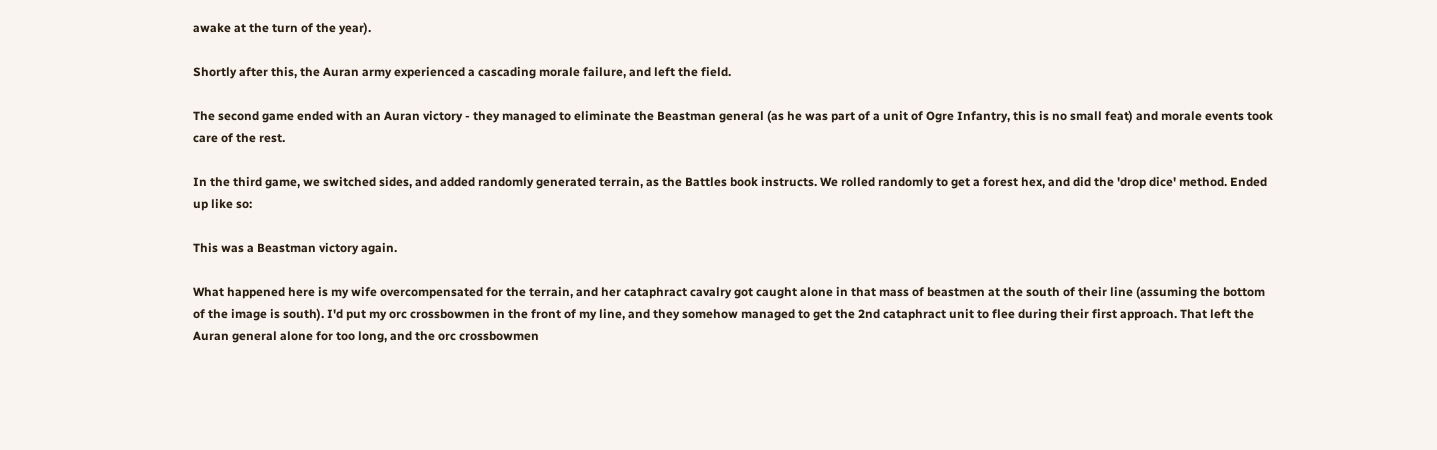awake at the turn of the year).

Shortly after this, the Auran army experienced a cascading morale failure, and left the field.

The second game ended with an Auran victory - they managed to eliminate the Beastman general (as he was part of a unit of Ogre Infantry, this is no small feat) and morale events took care of the rest.

In the third game, we switched sides, and added randomly generated terrain, as the Battles book instructs. We rolled randomly to get a forest hex, and did the 'drop dice' method. Ended up like so:

This was a Beastman victory again.

What happened here is my wife overcompensated for the terrain, and her cataphract cavalry got caught alone in that mass of beastmen at the south of their line (assuming the bottom of the image is south). I'd put my orc crossbowmen in the front of my line, and they somehow managed to get the 2nd cataphract unit to flee during their first approach. That left the Auran general alone for too long, and the orc crossbowmen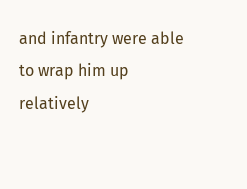and infantry were able to wrap him up relatively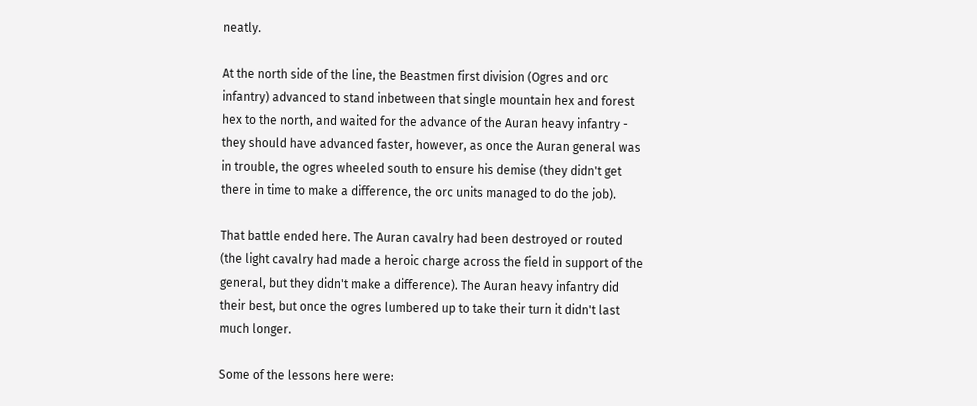neatly.

At the north side of the line, the Beastmen first division (Ogres and orc infantry) advanced to stand inbetween that single mountain hex and forest hex to the north, and waited for the advance of the Auran heavy infantry - they should have advanced faster, however, as once the Auran general was in trouble, the ogres wheeled south to ensure his demise (they didn't get there in time to make a difference, the orc units managed to do the job).

That battle ended here. The Auran cavalry had been destroyed or routed (the light cavalry had made a heroic charge across the field in support of the general, but they didn't make a difference). The Auran heavy infantry did their best, but once the ogres lumbered up to take their turn it didn't last much longer.

Some of the lessons here were: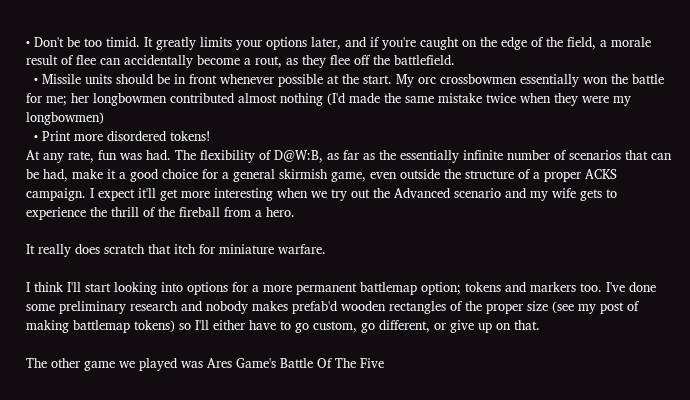• Don't be too timid. It greatly limits your options later, and if you're caught on the edge of the field, a morale result of flee can accidentally become a rout, as they flee off the battlefield.
  • Missile units should be in front whenever possible at the start. My orc crossbowmen essentially won the battle for me; her longbowmen contributed almost nothing (I'd made the same mistake twice when they were my longbowmen)
  • Print more disordered tokens!
At any rate, fun was had. The flexibility of D@W:B, as far as the essentially infinite number of scenarios that can be had, make it a good choice for a general skirmish game, even outside the structure of a proper ACKS campaign. I expect it'll get more interesting when we try out the Advanced scenario and my wife gets to experience the thrill of the fireball from a hero.

It really does scratch that itch for miniature warfare.

I think I'll start looking into options for a more permanent battlemap option; tokens and markers too. I've done some preliminary research and nobody makes prefab'd wooden rectangles of the proper size (see my post of making battlemap tokens) so I'll either have to go custom, go different, or give up on that.

The other game we played was Ares Game's Battle Of The Five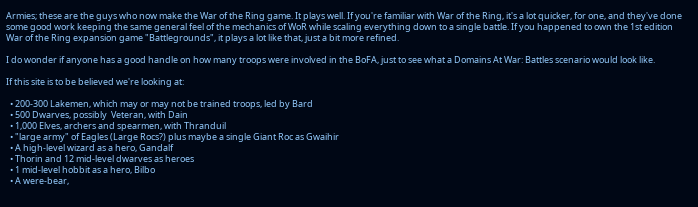Armies; these are the guys who now make the War of the Ring game. It plays well. If you're familiar with War of the Ring, it's a lot quicker, for one, and they've done some good work keeping the same general feel of the mechanics of WoR while scaling everything down to a single battle. If you happened to own the 1st edition War of the Ring expansion game "Battlegrounds", it plays a lot like that, just a bit more refined.

I do wonder if anyone has a good handle on how many troops were involved in the BoFA, just to see what a Domains At War: Battles scenario would look like.

If this site is to be believed we're looking at:

  • 200-300 Lakemen, which may or may not be trained troops, led by Bard
  • 500 Dwarves, possibly  Veteran, with Dain
  • 1,000 Elves, archers and spearmen, with Thranduil
  • "large army" of Eagles (Large Rocs?) plus maybe a single Giant Roc as Gwaihir
  • A high-level wizard as a hero, Gandalf
  • Thorin and 12 mid-level dwarves as heroes
  • 1 mid-level hobbit as a hero, Bilbo
  • A were-bear,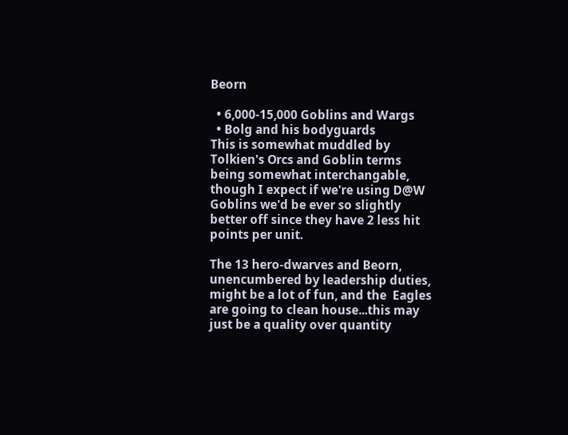Beorn

  • 6,000-15,000 Goblins and Wargs
  • Bolg and his bodyguards
This is somewhat muddled by Tolkien's Orcs and Goblin terms being somewhat interchangable, though I expect if we're using D@W Goblins we'd be ever so slightly better off since they have 2 less hit points per unit.

The 13 hero-dwarves and Beorn, unencumbered by leadership duties, might be a lot of fun, and the  Eagles are going to clean house...this may just be a quality over quantity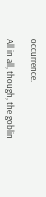occurrence.

All in all, though, the goblin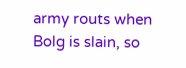army routs when Bolg is slain, so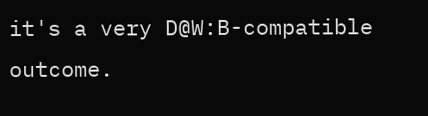it's a very D@W:B-compatible outcome.